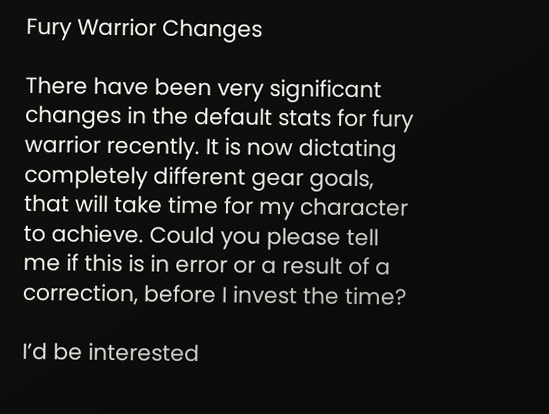Fury Warrior Changes

There have been very significant changes in the default stats for fury warrior recently. It is now dictating completely different gear goals, that will take time for my character to achieve. Could you please tell me if this is in error or a result of a correction, before I invest the time?

I’d be interested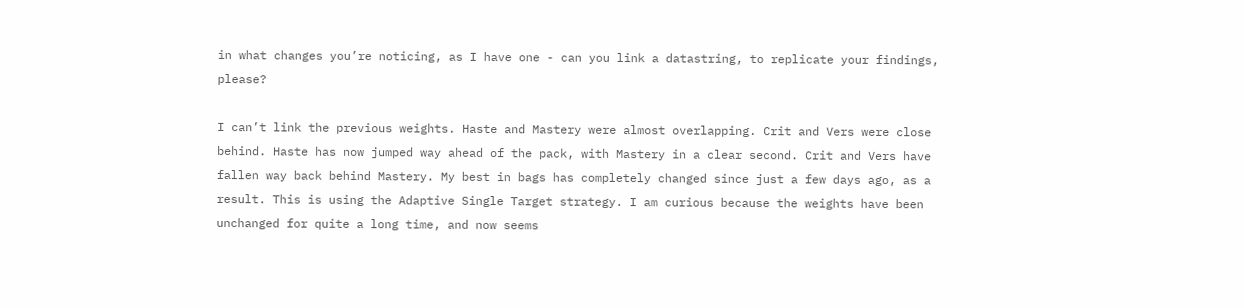in what changes you’re noticing, as I have one - can you link a datastring, to replicate your findings, please?

I can’t link the previous weights. Haste and Mastery were almost overlapping. Crit and Vers were close behind. Haste has now jumped way ahead of the pack, with Mastery in a clear second. Crit and Vers have fallen way back behind Mastery. My best in bags has completely changed since just a few days ago, as a result. This is using the Adaptive Single Target strategy. I am curious because the weights have been unchanged for quite a long time, and now seems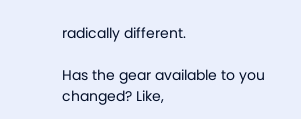radically different.

Has the gear available to you changed? Like,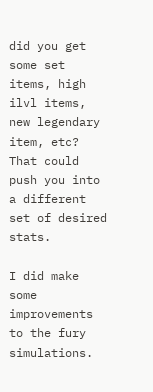did you get some set items, high ilvl items, new legendary item, etc? That could push you into a different set of desired stats.

I did make some improvements to the fury simulations.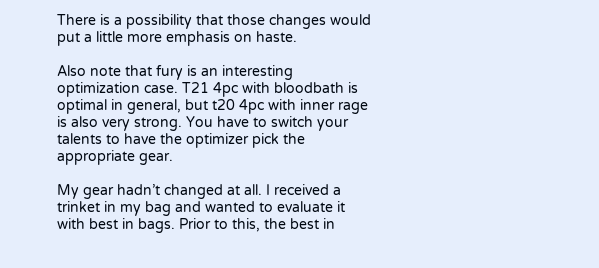There is a possibility that those changes would put a little more emphasis on haste.

Also note that fury is an interesting optimization case. T21 4pc with bloodbath is optimal in general, but t20 4pc with inner rage is also very strong. You have to switch your talents to have the optimizer pick the appropriate gear.

My gear hadn’t changed at all. I received a trinket in my bag and wanted to evaluate it with best in bags. Prior to this, the best in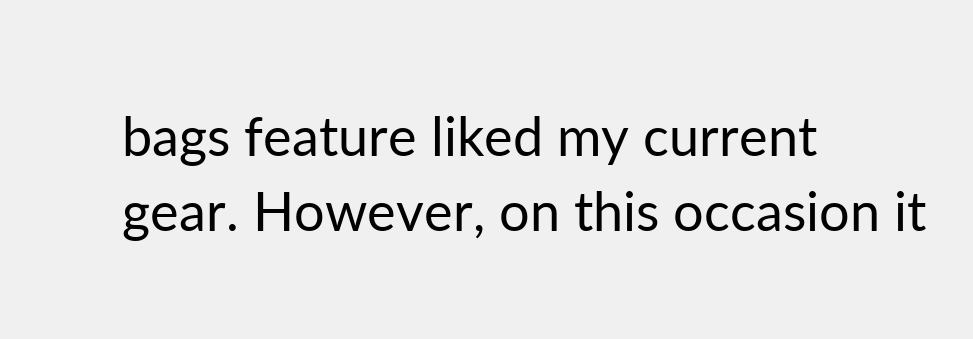bags feature liked my current gear. However, on this occasion it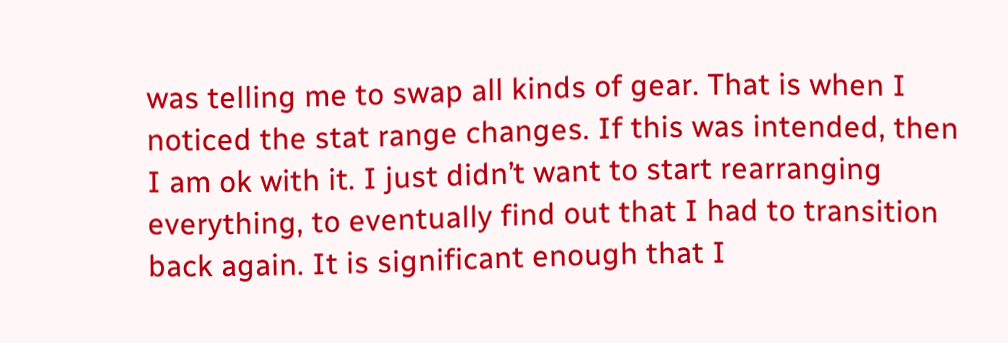was telling me to swap all kinds of gear. That is when I noticed the stat range changes. If this was intended, then I am ok with it. I just didn’t want to start rearranging everything, to eventually find out that I had to transition back again. It is significant enough that I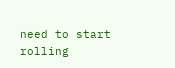need to start rolling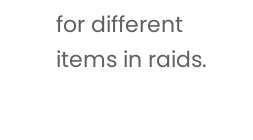for different items in raids.